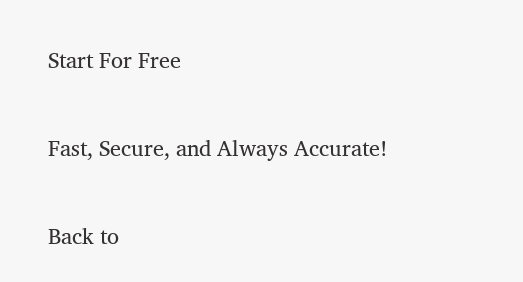Start For Free

Fast, Secure, and Always Accurate!

Back to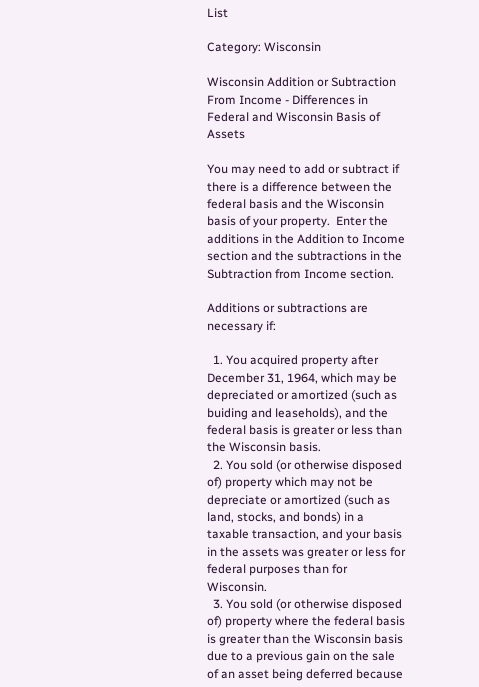List

Category: Wisconsin

Wisconsin Addition or Subtraction From Income - Differences in Federal and Wisconsin Basis of Assets

You may need to add or subtract if there is a difference between the federal basis and the Wisconsin basis of your property.  Enter the additions in the Addition to Income section and the subtractions in the Subtraction from Income section.

Additions or subtractions are necessary if:

  1. You acquired property after December 31, 1964, which may be depreciated or amortized (such as buiding and leaseholds), and the federal basis is greater or less than the Wisconsin basis.
  2. You sold (or otherwise disposed of) property which may not be depreciate or amortized (such as land, stocks, and bonds) in a taxable transaction, and your basis in the assets was greater or less for federal purposes than for Wisconsin.
  3. You sold (or otherwise disposed of) property where the federal basis is greater than the Wisconsin basis due to a previous gain on the sale of an asset being deferred because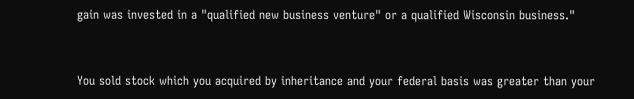gain was invested in a "qualified new business venture" or a qualified Wisconsin business."


You sold stock which you acquired by inheritance and your federal basis was greater than your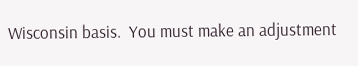Wisconsin basis.  You must make an adjustment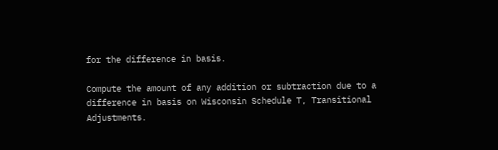for the difference in basis.

Compute the amount of any addition or subtraction due to a difference in basis on Wisconsin Schedule T, Transitional Adjustments.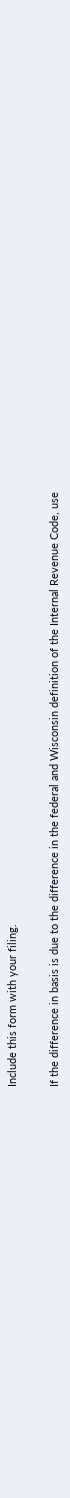Include this form with your filing.


If the difference in basis is due to the difference in the federal and Wisconsin definition of the Internal Revenue Code, use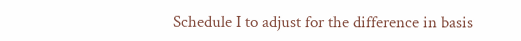Schedule I to adjust for the difference in basis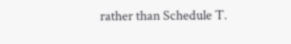rather than Schedule T.